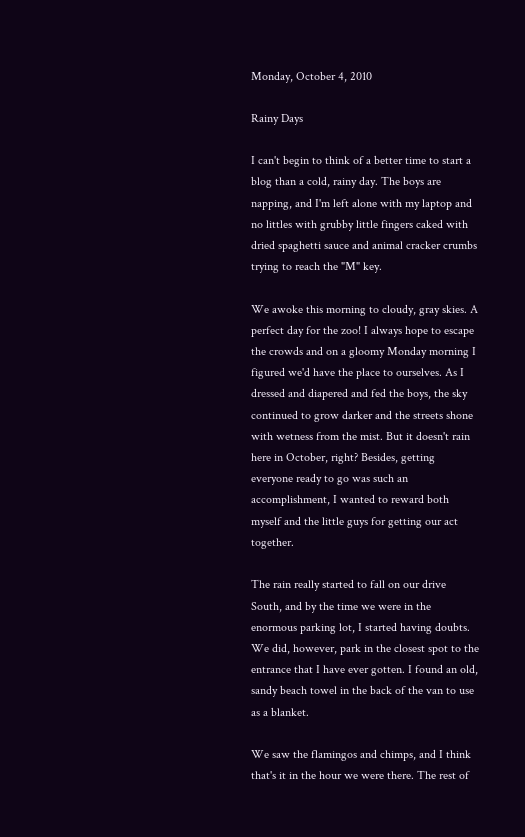Monday, October 4, 2010

Rainy Days

I can't begin to think of a better time to start a blog than a cold, rainy day. The boys are napping, and I'm left alone with my laptop and no littles with grubby little fingers caked with dried spaghetti sauce and animal cracker crumbs trying to reach the "M" key.

We awoke this morning to cloudy, gray skies. A perfect day for the zoo! I always hope to escape the crowds and on a gloomy Monday morning I figured we'd have the place to ourselves. As I dressed and diapered and fed the boys, the sky continued to grow darker and the streets shone with wetness from the mist. But it doesn't rain here in October, right? Besides, getting everyone ready to go was such an accomplishment, I wanted to reward both myself and the little guys for getting our act together.

The rain really started to fall on our drive South, and by the time we were in the enormous parking lot, I started having doubts. We did, however, park in the closest spot to the entrance that I have ever gotten. I found an old, sandy beach towel in the back of the van to use as a blanket.

We saw the flamingos and chimps, and I think that's it in the hour we were there. The rest of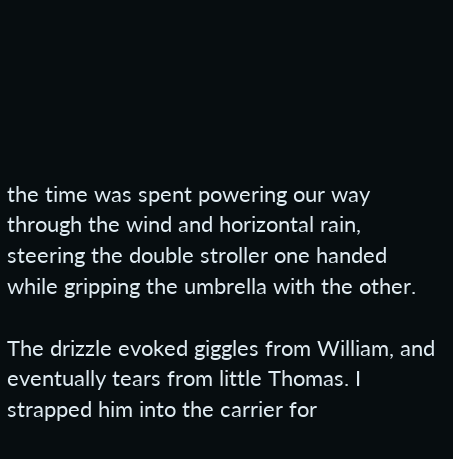the time was spent powering our way through the wind and horizontal rain, steering the double stroller one handed while gripping the umbrella with the other.

The drizzle evoked giggles from William, and eventually tears from little Thomas. I strapped him into the carrier for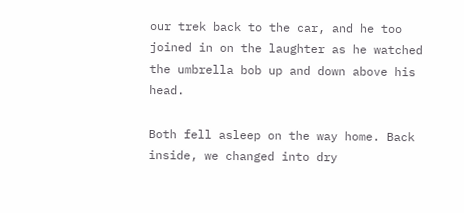our trek back to the car, and he too joined in on the laughter as he watched the umbrella bob up and down above his head.

Both fell asleep on the way home. Back inside, we changed into dry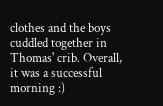clothes and the boys cuddled together in Thomas' crib. Overall, it was a successful morning :)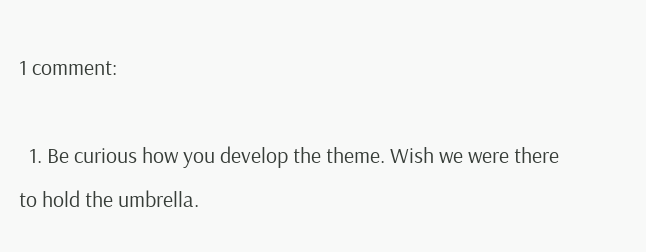1 comment:

  1. Be curious how you develop the theme. Wish we were there to hold the umbrella.